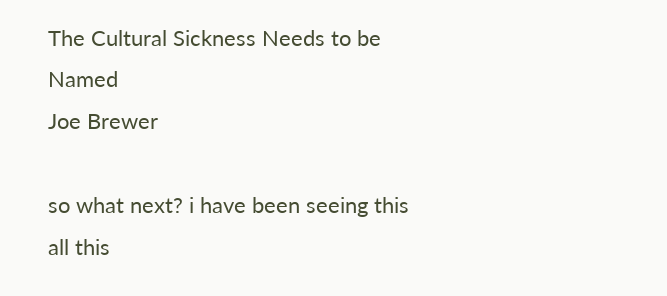The Cultural Sickness Needs to be Named
Joe Brewer

so what next? i have been seeing this all this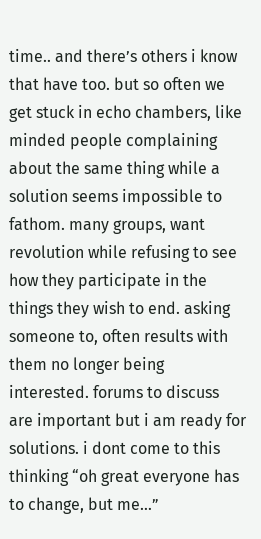time.. and there’s others i know that have too. but so often we get stuck in echo chambers, like minded people complaining about the same thing while a solution seems impossible to fathom. many groups, want revolution while refusing to see how they participate in the things they wish to end. asking someone to, often results with them no longer being interested. forums to discuss are important but i am ready for solutions. i dont come to this thinking “oh great everyone has to change, but me…”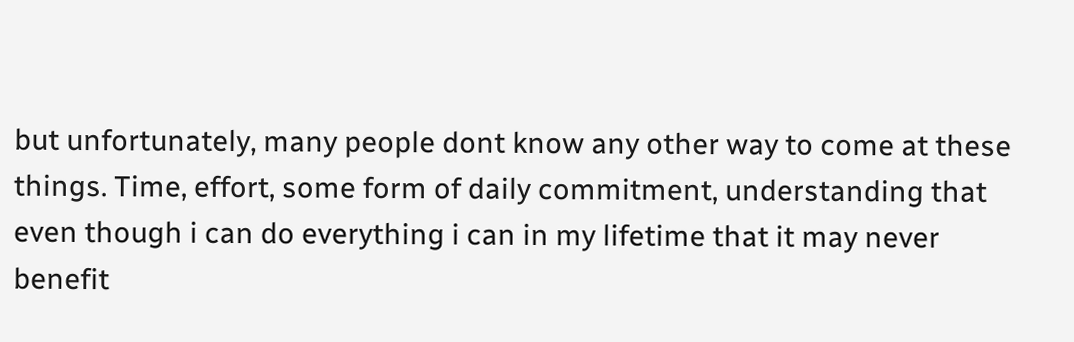but unfortunately, many people dont know any other way to come at these things. Time, effort, some form of daily commitment, understanding that even though i can do everything i can in my lifetime that it may never benefit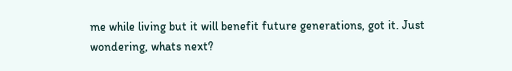me while living but it will benefit future generations, got it. Just wondering, whats next?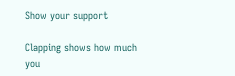Show your support

Clapping shows how much you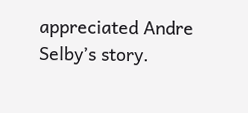appreciated Andre Selby’s story.